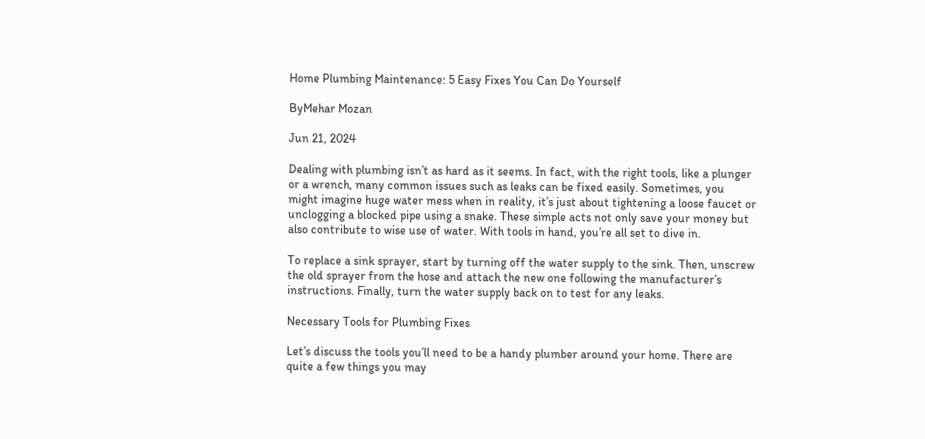Home Plumbing Maintenance: 5 Easy Fixes You Can Do Yourself

ByMehar Mozan

Jun 21, 2024

Dealing with plumbing isn’t as hard as it seems. In fact, with the right tools, like a plunger or a wrench, many common issues such as leaks can be fixed easily. Sometimes, you might imagine huge water mess when in reality, it’s just about tightening a loose faucet or unclogging a blocked pipe using a snake. These simple acts not only save your money but also contribute to wise use of water. With tools in hand, you’re all set to dive in.

To replace a sink sprayer, start by turning off the water supply to the sink. Then, unscrew the old sprayer from the hose and attach the new one following the manufacturer’s instructions. Finally, turn the water supply back on to test for any leaks.

Necessary Tools for Plumbing Fixes

Let’s discuss the tools you’ll need to be a handy plumber around your home. There are quite a few things you may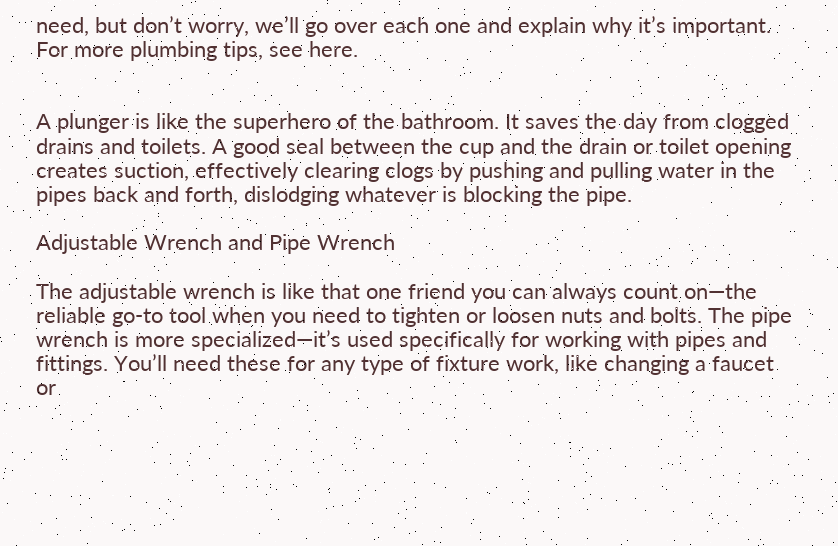need, but don’t worry, we’ll go over each one and explain why it’s important. For more plumbing tips, see here.


A plunger is like the superhero of the bathroom. It saves the day from clogged drains and toilets. A good seal between the cup and the drain or toilet opening creates suction, effectively clearing clogs by pushing and pulling water in the pipes back and forth, dislodging whatever is blocking the pipe.

Adjustable Wrench and Pipe Wrench

The adjustable wrench is like that one friend you can always count on—the reliable go-to tool when you need to tighten or loosen nuts and bolts. The pipe wrench is more specialized—it’s used specifically for working with pipes and fittings. You’ll need these for any type of fixture work, like changing a faucet or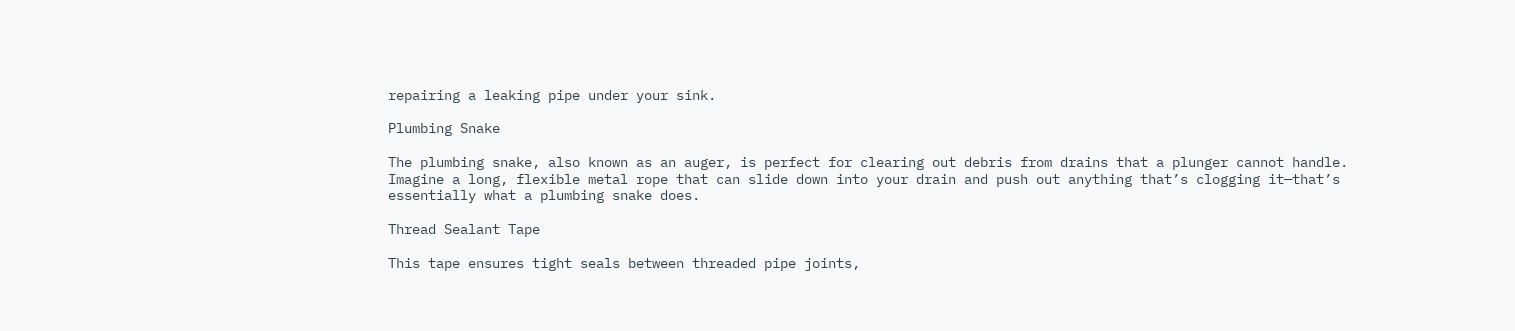repairing a leaking pipe under your sink.

Plumbing Snake

The plumbing snake, also known as an auger, is perfect for clearing out debris from drains that a plunger cannot handle. Imagine a long, flexible metal rope that can slide down into your drain and push out anything that’s clogging it—that’s essentially what a plumbing snake does.

Thread Sealant Tape

This tape ensures tight seals between threaded pipe joints,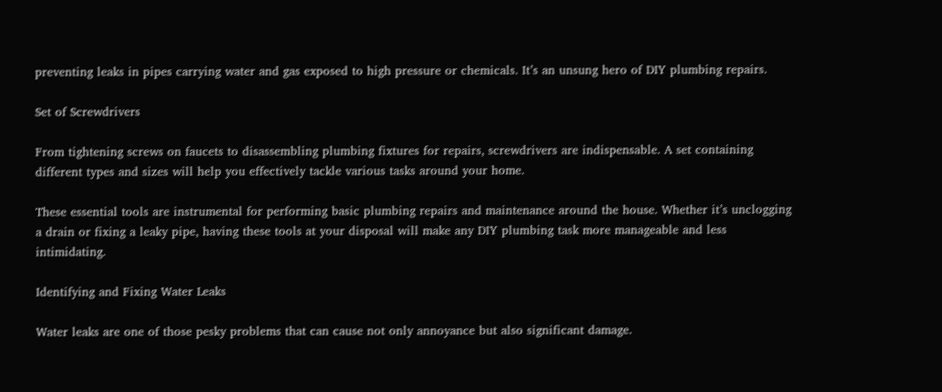preventing leaks in pipes carrying water and gas exposed to high pressure or chemicals. It’s an unsung hero of DIY plumbing repairs.

Set of Screwdrivers

From tightening screws on faucets to disassembling plumbing fixtures for repairs, screwdrivers are indispensable. A set containing different types and sizes will help you effectively tackle various tasks around your home.

These essential tools are instrumental for performing basic plumbing repairs and maintenance around the house. Whether it’s unclogging a drain or fixing a leaky pipe, having these tools at your disposal will make any DIY plumbing task more manageable and less intimidating.

Identifying and Fixing Water Leaks

Water leaks are one of those pesky problems that can cause not only annoyance but also significant damage.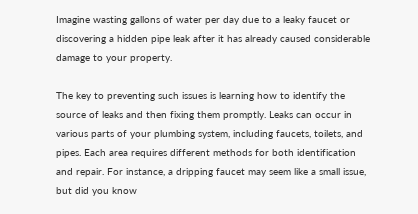Imagine wasting gallons of water per day due to a leaky faucet or discovering a hidden pipe leak after it has already caused considerable damage to your property.

The key to preventing such issues is learning how to identify the source of leaks and then fixing them promptly. Leaks can occur in various parts of your plumbing system, including faucets, toilets, and pipes. Each area requires different methods for both identification and repair. For instance, a dripping faucet may seem like a small issue, but did you know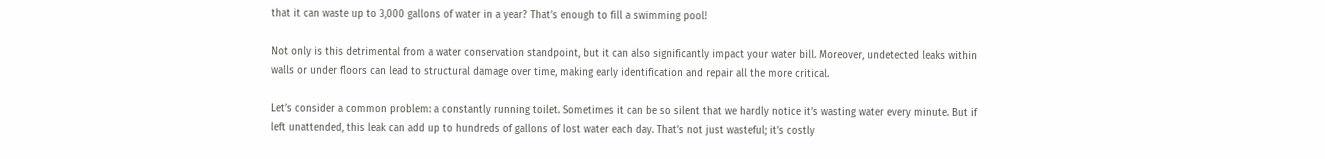that it can waste up to 3,000 gallons of water in a year? That’s enough to fill a swimming pool!

Not only is this detrimental from a water conservation standpoint, but it can also significantly impact your water bill. Moreover, undetected leaks within walls or under floors can lead to structural damage over time, making early identification and repair all the more critical.

Let’s consider a common problem: a constantly running toilet. Sometimes it can be so silent that we hardly notice it’s wasting water every minute. But if left unattended, this leak can add up to hundreds of gallons of lost water each day. That’s not just wasteful; it’s costly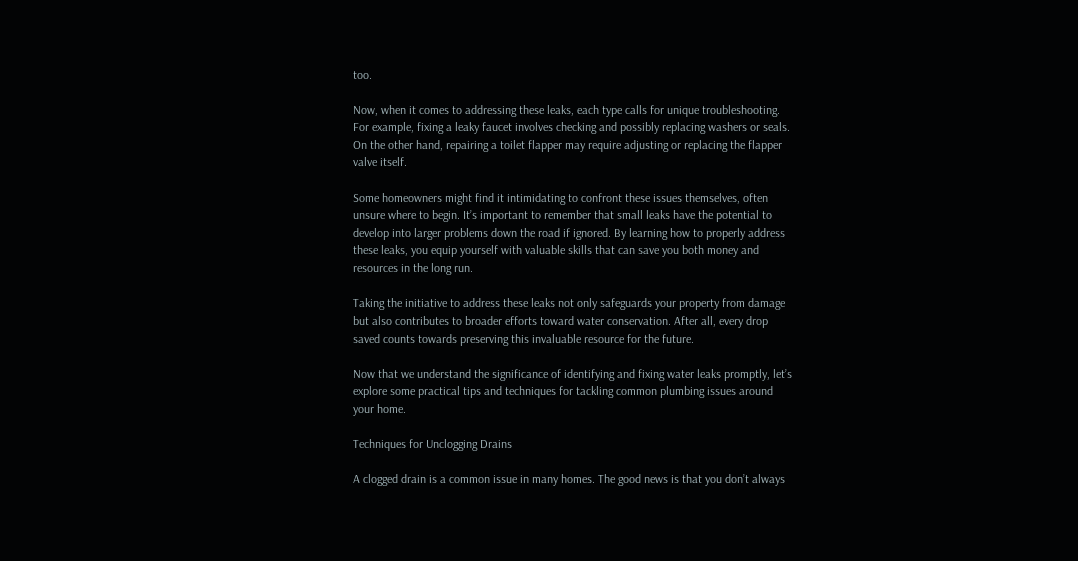too.

Now, when it comes to addressing these leaks, each type calls for unique troubleshooting. For example, fixing a leaky faucet involves checking and possibly replacing washers or seals. On the other hand, repairing a toilet flapper may require adjusting or replacing the flapper valve itself.

Some homeowners might find it intimidating to confront these issues themselves, often unsure where to begin. It’s important to remember that small leaks have the potential to develop into larger problems down the road if ignored. By learning how to properly address these leaks, you equip yourself with valuable skills that can save you both money and resources in the long run.

Taking the initiative to address these leaks not only safeguards your property from damage but also contributes to broader efforts toward water conservation. After all, every drop saved counts towards preserving this invaluable resource for the future.

Now that we understand the significance of identifying and fixing water leaks promptly, let’s explore some practical tips and techniques for tackling common plumbing issues around your home.

Techniques for Unclogging Drains

A clogged drain is a common issue in many homes. The good news is that you don’t always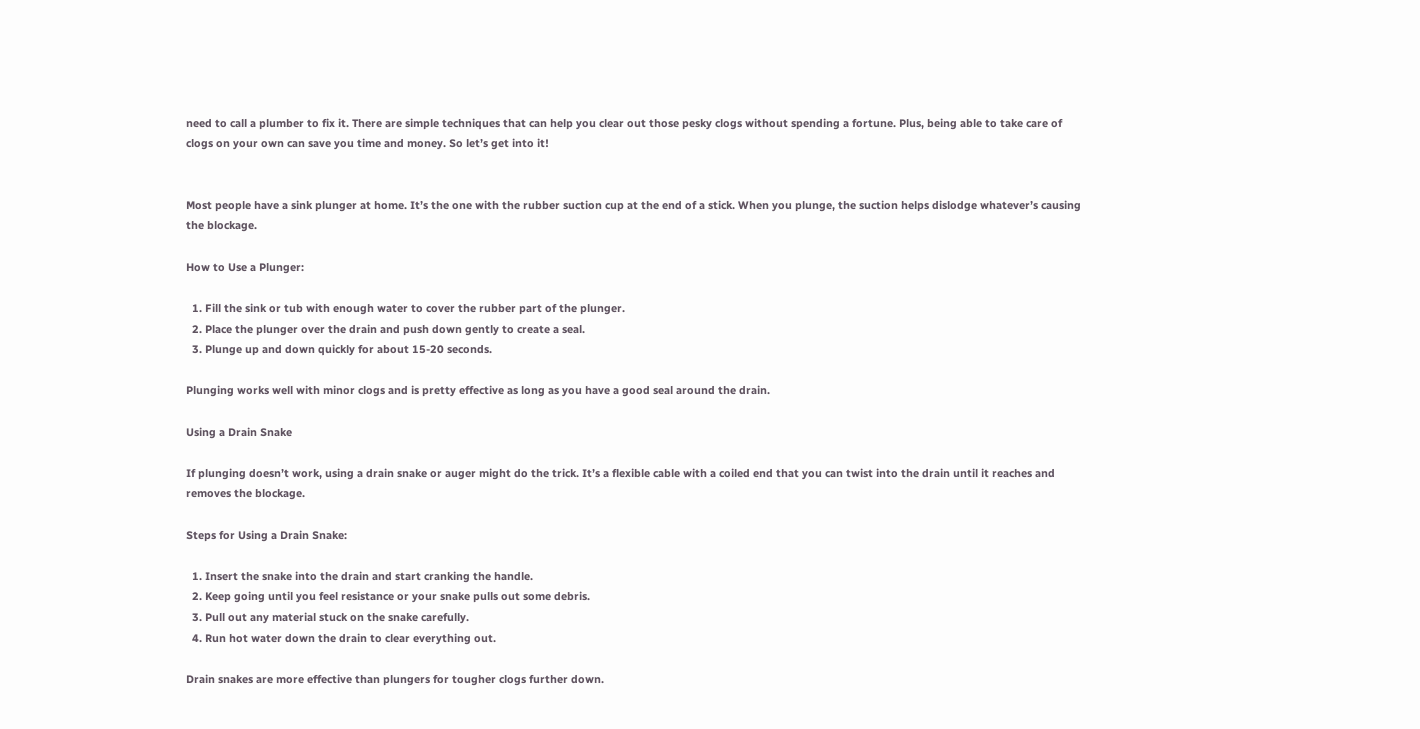need to call a plumber to fix it. There are simple techniques that can help you clear out those pesky clogs without spending a fortune. Plus, being able to take care of clogs on your own can save you time and money. So let’s get into it!


Most people have a sink plunger at home. It’s the one with the rubber suction cup at the end of a stick. When you plunge, the suction helps dislodge whatever’s causing the blockage.

How to Use a Plunger:

  1. Fill the sink or tub with enough water to cover the rubber part of the plunger.
  2. Place the plunger over the drain and push down gently to create a seal.
  3. Plunge up and down quickly for about 15-20 seconds.

Plunging works well with minor clogs and is pretty effective as long as you have a good seal around the drain.

Using a Drain Snake

If plunging doesn’t work, using a drain snake or auger might do the trick. It’s a flexible cable with a coiled end that you can twist into the drain until it reaches and removes the blockage.

Steps for Using a Drain Snake:

  1. Insert the snake into the drain and start cranking the handle.
  2. Keep going until you feel resistance or your snake pulls out some debris.
  3. Pull out any material stuck on the snake carefully.
  4. Run hot water down the drain to clear everything out.

Drain snakes are more effective than plungers for tougher clogs further down.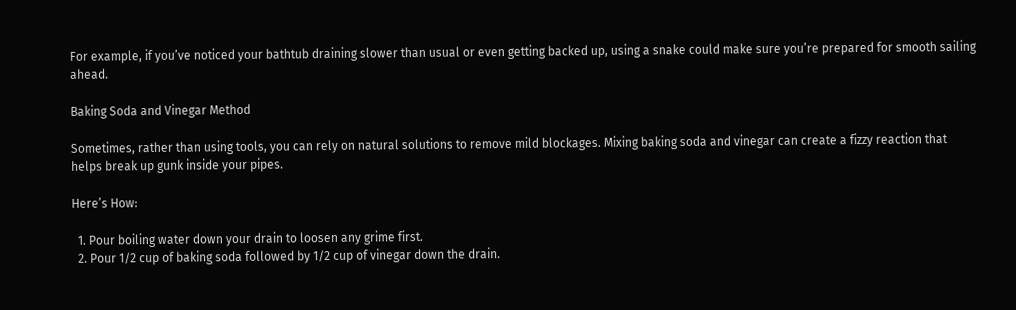For example, if you’ve noticed your bathtub draining slower than usual or even getting backed up, using a snake could make sure you’re prepared for smooth sailing ahead.

Baking Soda and Vinegar Method

Sometimes, rather than using tools, you can rely on natural solutions to remove mild blockages. Mixing baking soda and vinegar can create a fizzy reaction that helps break up gunk inside your pipes.

Here’s How:

  1. Pour boiling water down your drain to loosen any grime first.
  2. Pour 1/2 cup of baking soda followed by 1/2 cup of vinegar down the drain.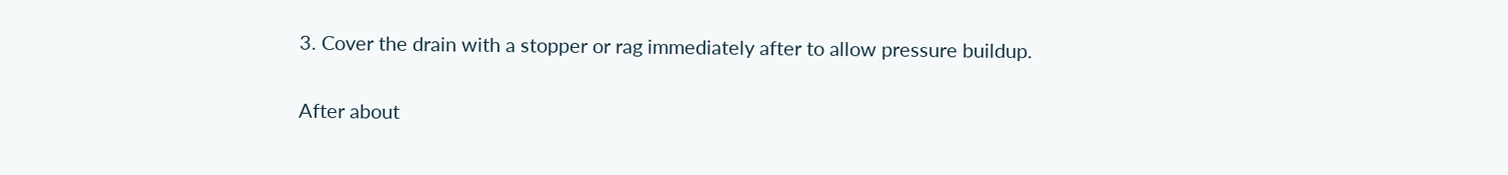3. Cover the drain with a stopper or rag immediately after to allow pressure buildup.

After about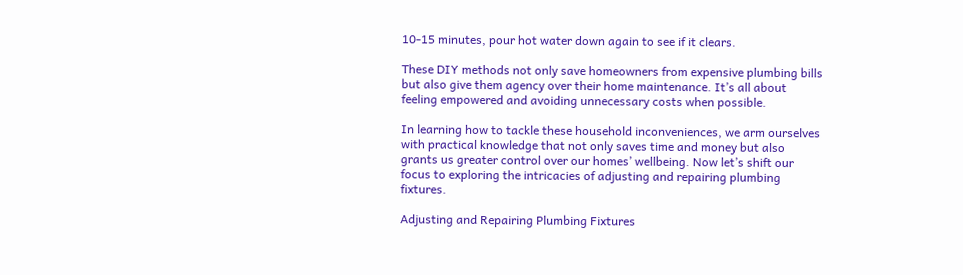10-15 minutes, pour hot water down again to see if it clears.

These DIY methods not only save homeowners from expensive plumbing bills but also give them agency over their home maintenance. It’s all about feeling empowered and avoiding unnecessary costs when possible.

In learning how to tackle these household inconveniences, we arm ourselves with practical knowledge that not only saves time and money but also grants us greater control over our homes’ wellbeing. Now let’s shift our focus to exploring the intricacies of adjusting and repairing plumbing fixtures.

Adjusting and Repairing Plumbing Fixtures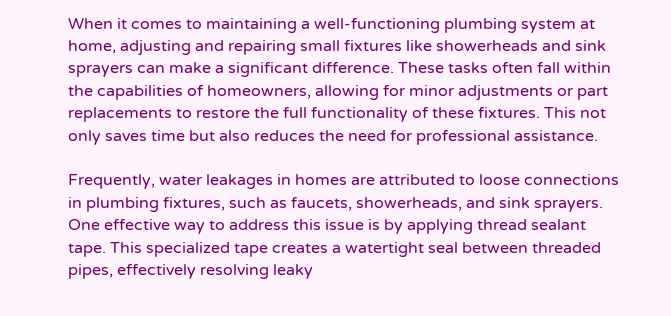When it comes to maintaining a well-functioning plumbing system at home, adjusting and repairing small fixtures like showerheads and sink sprayers can make a significant difference. These tasks often fall within the capabilities of homeowners, allowing for minor adjustments or part replacements to restore the full functionality of these fixtures. This not only saves time but also reduces the need for professional assistance.

Frequently, water leakages in homes are attributed to loose connections in plumbing fixtures, such as faucets, showerheads, and sink sprayers. One effective way to address this issue is by applying thread sealant tape. This specialized tape creates a watertight seal between threaded pipes, effectively resolving leaky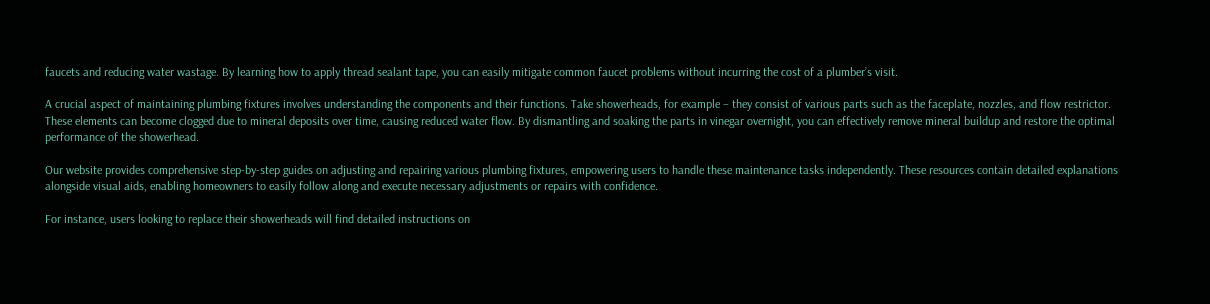faucets and reducing water wastage. By learning how to apply thread sealant tape, you can easily mitigate common faucet problems without incurring the cost of a plumber’s visit.

A crucial aspect of maintaining plumbing fixtures involves understanding the components and their functions. Take showerheads, for example – they consist of various parts such as the faceplate, nozzles, and flow restrictor. These elements can become clogged due to mineral deposits over time, causing reduced water flow. By dismantling and soaking the parts in vinegar overnight, you can effectively remove mineral buildup and restore the optimal performance of the showerhead.

Our website provides comprehensive step-by-step guides on adjusting and repairing various plumbing fixtures, empowering users to handle these maintenance tasks independently. These resources contain detailed explanations alongside visual aids, enabling homeowners to easily follow along and execute necessary adjustments or repairs with confidence.

For instance, users looking to replace their showerheads will find detailed instructions on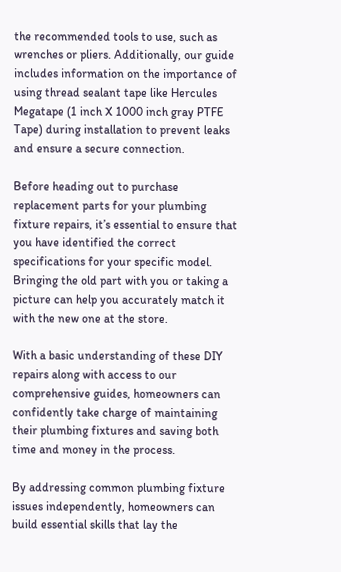the recommended tools to use, such as wrenches or pliers. Additionally, our guide includes information on the importance of using thread sealant tape like Hercules Megatape (1 inch X 1000 inch gray PTFE Tape) during installation to prevent leaks and ensure a secure connection.

Before heading out to purchase replacement parts for your plumbing fixture repairs, it’s essential to ensure that you have identified the correct specifications for your specific model. Bringing the old part with you or taking a picture can help you accurately match it with the new one at the store.

With a basic understanding of these DIY repairs along with access to our comprehensive guides, homeowners can confidently take charge of maintaining their plumbing fixtures and saving both time and money in the process.

By addressing common plumbing fixture issues independently, homeowners can build essential skills that lay the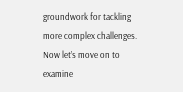groundwork for tackling more complex challenges. Now let’s move on to examine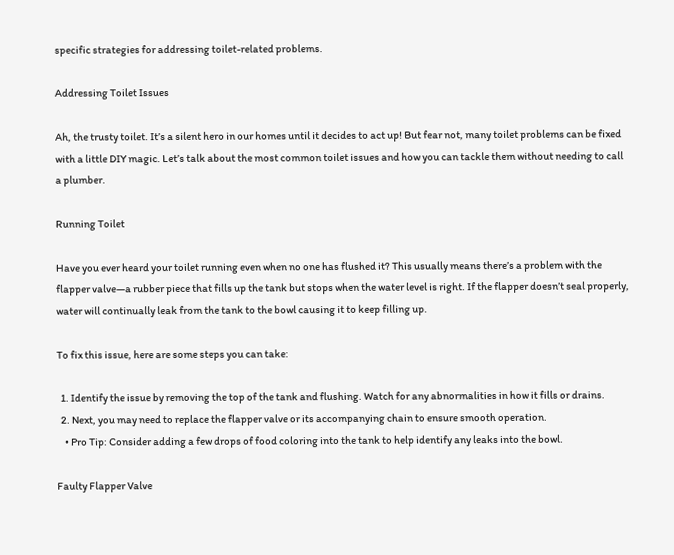specific strategies for addressing toilet-related problems.

Addressing Toilet Issues

Ah, the trusty toilet. It’s a silent hero in our homes until it decides to act up! But fear not, many toilet problems can be fixed with a little DIY magic. Let’s talk about the most common toilet issues and how you can tackle them without needing to call a plumber.

Running Toilet

Have you ever heard your toilet running even when no one has flushed it? This usually means there’s a problem with the flapper valve—a rubber piece that fills up the tank but stops when the water level is right. If the flapper doesn’t seal properly, water will continually leak from the tank to the bowl causing it to keep filling up.

To fix this issue, here are some steps you can take:

  1. Identify the issue by removing the top of the tank and flushing. Watch for any abnormalities in how it fills or drains.
  2. Next, you may need to replace the flapper valve or its accompanying chain to ensure smooth operation.
    • Pro Tip: Consider adding a few drops of food coloring into the tank to help identify any leaks into the bowl.

Faulty Flapper Valve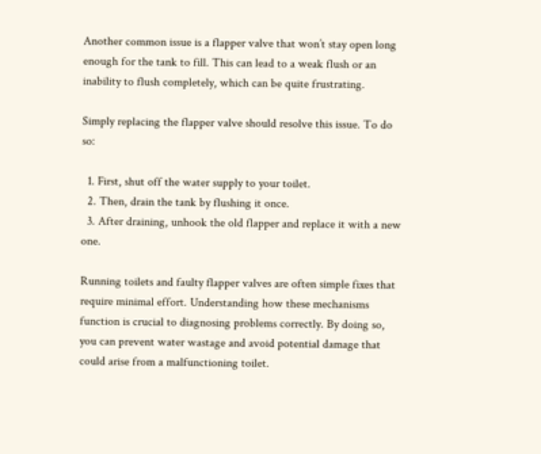Another common issue is a flapper valve that won’t stay open long enough for the tank to fill. This can lead to a weak flush or an inability to flush completely, which can be quite frustrating.

Simply replacing the flapper valve should resolve this issue. To do so:

  1. First, shut off the water supply to your toilet.
  2. Then, drain the tank by flushing it once.
  3. After draining, unhook the old flapper and replace it with a new one.

Running toilets and faulty flapper valves are often simple fixes that require minimal effort. Understanding how these mechanisms function is crucial to diagnosing problems correctly. By doing so, you can prevent water wastage and avoid potential damage that could arise from a malfunctioning toilet.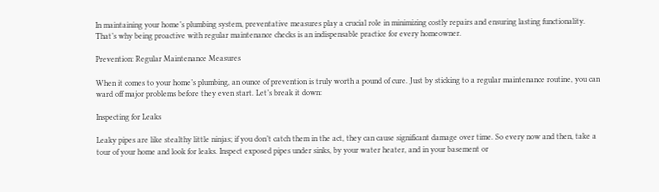In maintaining your home’s plumbing system, preventative measures play a crucial role in minimizing costly repairs and ensuring lasting functionality. That’s why being proactive with regular maintenance checks is an indispensable practice for every homeowner.

Prevention: Regular Maintenance Measures

When it comes to your home’s plumbing, an ounce of prevention is truly worth a pound of cure. Just by sticking to a regular maintenance routine, you can ward off major problems before they even start. Let’s break it down:

Inspecting for Leaks

Leaky pipes are like stealthy little ninjas; if you don’t catch them in the act, they can cause significant damage over time. So every now and then, take a tour of your home and look for leaks. Inspect exposed pipes under sinks, by your water heater, and in your basement or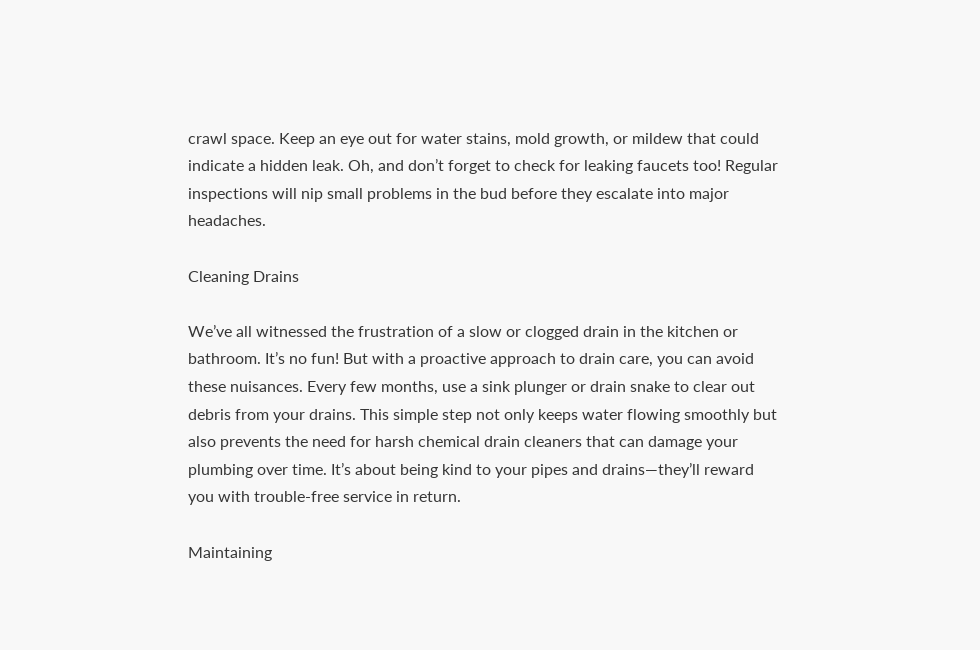crawl space. Keep an eye out for water stains, mold growth, or mildew that could indicate a hidden leak. Oh, and don’t forget to check for leaking faucets too! Regular inspections will nip small problems in the bud before they escalate into major headaches.

Cleaning Drains

We’ve all witnessed the frustration of a slow or clogged drain in the kitchen or bathroom. It’s no fun! But with a proactive approach to drain care, you can avoid these nuisances. Every few months, use a sink plunger or drain snake to clear out debris from your drains. This simple step not only keeps water flowing smoothly but also prevents the need for harsh chemical drain cleaners that can damage your plumbing over time. It’s about being kind to your pipes and drains—they’ll reward you with trouble-free service in return.

Maintaining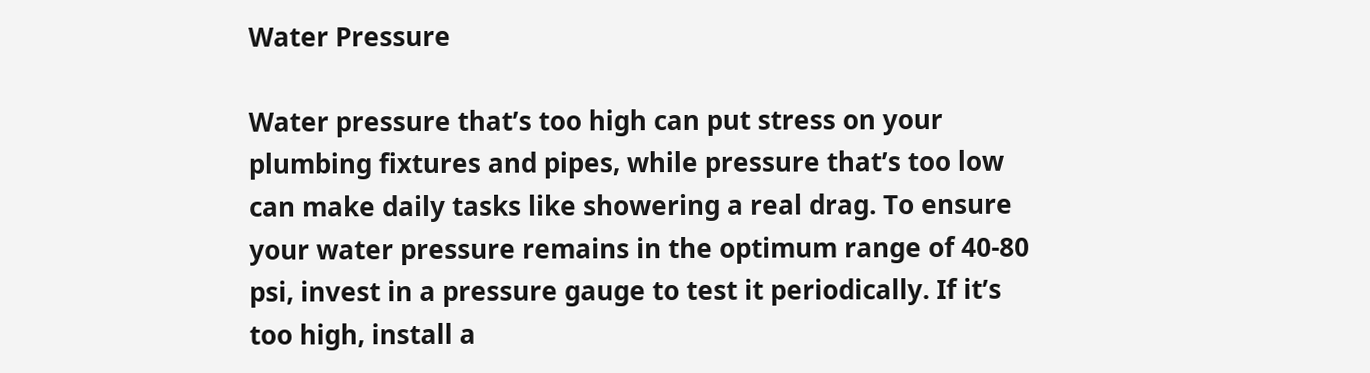Water Pressure

Water pressure that’s too high can put stress on your plumbing fixtures and pipes, while pressure that’s too low can make daily tasks like showering a real drag. To ensure your water pressure remains in the optimum range of 40-80 psi, invest in a pressure gauge to test it periodically. If it’s too high, install a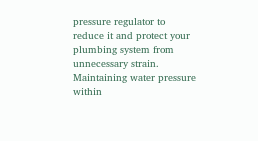pressure regulator to reduce it and protect your plumbing system from unnecessary strain. Maintaining water pressure within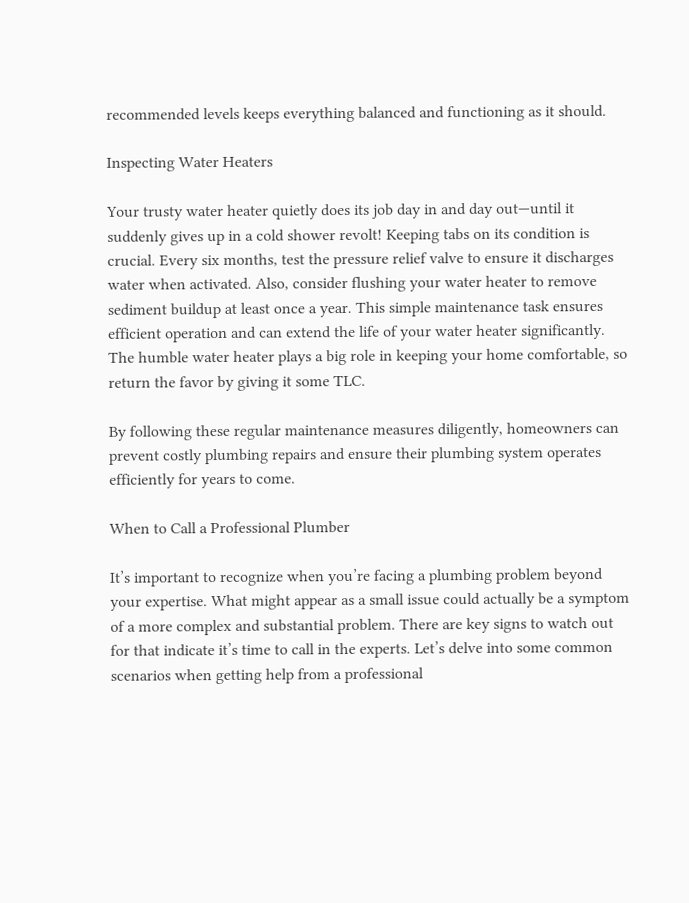recommended levels keeps everything balanced and functioning as it should.

Inspecting Water Heaters

Your trusty water heater quietly does its job day in and day out—until it suddenly gives up in a cold shower revolt! Keeping tabs on its condition is crucial. Every six months, test the pressure relief valve to ensure it discharges water when activated. Also, consider flushing your water heater to remove sediment buildup at least once a year. This simple maintenance task ensures efficient operation and can extend the life of your water heater significantly. The humble water heater plays a big role in keeping your home comfortable, so return the favor by giving it some TLC.

By following these regular maintenance measures diligently, homeowners can prevent costly plumbing repairs and ensure their plumbing system operates efficiently for years to come.

When to Call a Professional Plumber

It’s important to recognize when you’re facing a plumbing problem beyond your expertise. What might appear as a small issue could actually be a symptom of a more complex and substantial problem. There are key signs to watch out for that indicate it’s time to call in the experts. Let’s delve into some common scenarios when getting help from a professional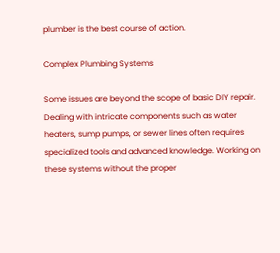plumber is the best course of action.

Complex Plumbing Systems

Some issues are beyond the scope of basic DIY repair. Dealing with intricate components such as water heaters, sump pumps, or sewer lines often requires specialized tools and advanced knowledge. Working on these systems without the proper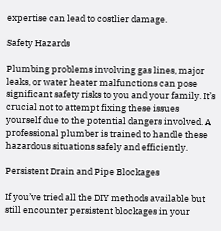expertise can lead to costlier damage.

Safety Hazards

Plumbing problems involving gas lines, major leaks, or water heater malfunctions can pose significant safety risks to you and your family. It’s crucial not to attempt fixing these issues yourself due to the potential dangers involved. A professional plumber is trained to handle these hazardous situations safely and efficiently.

Persistent Drain and Pipe Blockages

If you’ve tried all the DIY methods available but still encounter persistent blockages in your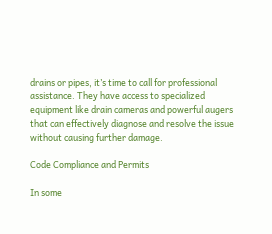drains or pipes, it’s time to call for professional assistance. They have access to specialized equipment like drain cameras and powerful augers that can effectively diagnose and resolve the issue without causing further damage.

Code Compliance and Permits

In some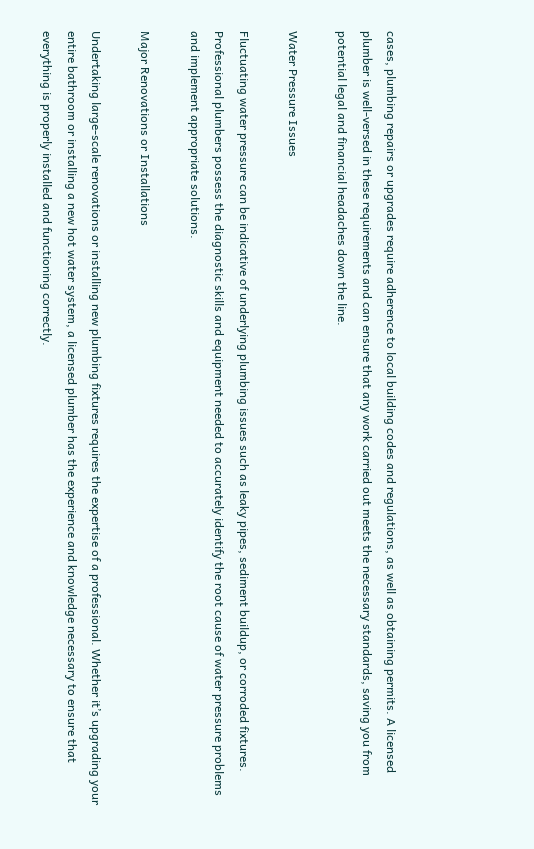cases, plumbing repairs or upgrades require adherence to local building codes and regulations, as well as obtaining permits. A licensed plumber is well-versed in these requirements and can ensure that any work carried out meets the necessary standards, saving you from potential legal and financial headaches down the line.

Water Pressure Issues

Fluctuating water pressure can be indicative of underlying plumbing issues such as leaky pipes, sediment buildup, or corroded fixtures. Professional plumbers possess the diagnostic skills and equipment needed to accurately identify the root cause of water pressure problems and implement appropriate solutions.

Major Renovations or Installations

Undertaking large-scale renovations or installing new plumbing fixtures requires the expertise of a professional. Whether it’s upgrading your entire bathroom or installing a new hot water system, a licensed plumber has the experience and knowledge necessary to ensure that everything is properly installed and functioning correctly.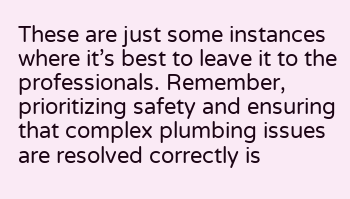These are just some instances where it’s best to leave it to the professionals. Remember, prioritizing safety and ensuring that complex plumbing issues are resolved correctly is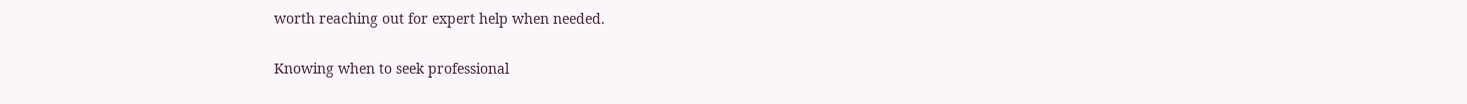worth reaching out for expert help when needed.

Knowing when to seek professional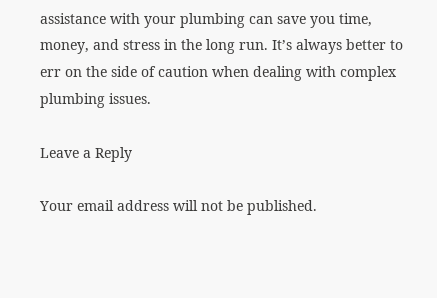assistance with your plumbing can save you time, money, and stress in the long run. It’s always better to err on the side of caution when dealing with complex plumbing issues.

Leave a Reply

Your email address will not be published.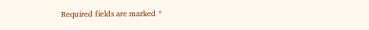Required fields are marked *